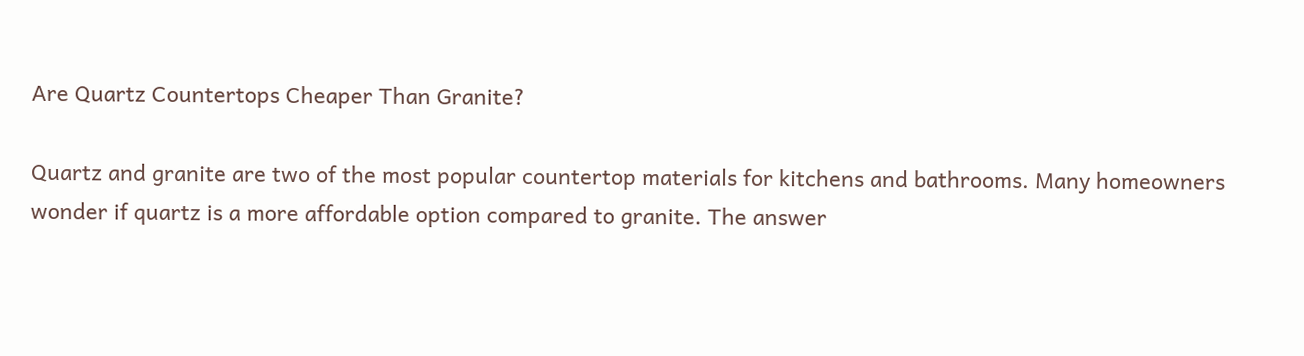Are Quartz Countertops Cheaper Than Granite?

Quartz and granite are two of the most popular countertop materials for kitchens and bathrooms. Many homeowners wonder if quartz is a more affordable option compared to granite. The answer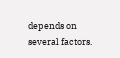depends on several factors.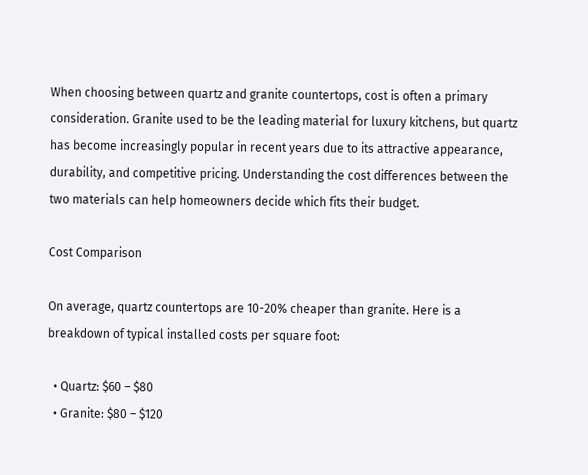When choosing between quartz and granite countertops, cost is often a primary consideration. Granite used to be the leading material for luxury kitchens, but quartz has become increasingly popular in recent years due to its attractive appearance, durability, and competitive pricing. Understanding the cost differences between the two materials can help homeowners decide which fits their budget.

Cost Comparison

On average, quartz countertops are 10-20% cheaper than granite. Here is a breakdown of typical installed costs per square foot:

  • Quartz: $60 – $80
  • Granite: $80 – $120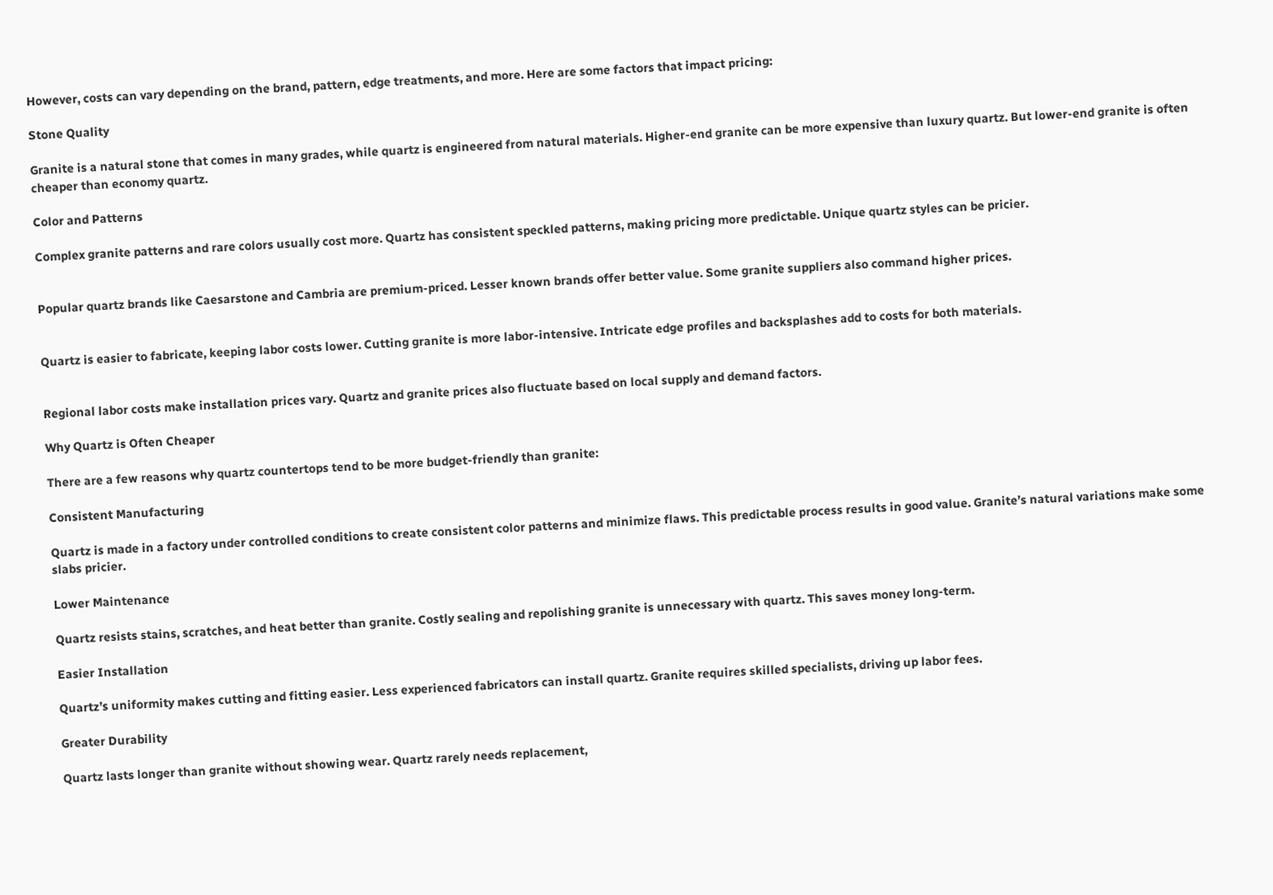However, costs can vary depending on the brand, pattern, edge treatments, and more. Here are some factors that impact pricing:

Stone Quality

Granite is a natural stone that comes in many grades, while quartz is engineered from natural materials. Higher-end granite can be more expensive than luxury quartz. But lower-end granite is often cheaper than economy quartz.

Color and Patterns

Complex granite patterns and rare colors usually cost more. Quartz has consistent speckled patterns, making pricing more predictable. Unique quartz styles can be pricier.


Popular quartz brands like Caesarstone and Cambria are premium-priced. Lesser known brands offer better value. Some granite suppliers also command higher prices.


Quartz is easier to fabricate, keeping labor costs lower. Cutting granite is more labor-intensive. Intricate edge profiles and backsplashes add to costs for both materials.


Regional labor costs make installation prices vary. Quartz and granite prices also fluctuate based on local supply and demand factors.

Why Quartz is Often Cheaper

There are a few reasons why quartz countertops tend to be more budget-friendly than granite:

Consistent Manufacturing

Quartz is made in a factory under controlled conditions to create consistent color patterns and minimize flaws. This predictable process results in good value. Granite’s natural variations make some slabs pricier.

Lower Maintenance

Quartz resists stains, scratches, and heat better than granite. Costly sealing and repolishing granite is unnecessary with quartz. This saves money long-term.

Easier Installation

Quartz’s uniformity makes cutting and fitting easier. Less experienced fabricators can install quartz. Granite requires skilled specialists, driving up labor fees.

Greater Durability

Quartz lasts longer than granite without showing wear. Quartz rarely needs replacement,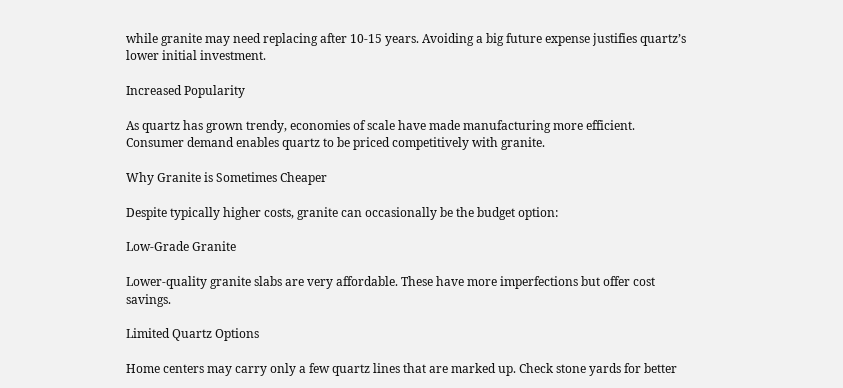while granite may need replacing after 10-15 years. Avoiding a big future expense justifies quartz’s lower initial investment.

Increased Popularity

As quartz has grown trendy, economies of scale have made manufacturing more efficient. Consumer demand enables quartz to be priced competitively with granite.

Why Granite is Sometimes Cheaper

Despite typically higher costs, granite can occasionally be the budget option:

Low-Grade Granite

Lower-quality granite slabs are very affordable. These have more imperfections but offer cost savings.

Limited Quartz Options

Home centers may carry only a few quartz lines that are marked up. Check stone yards for better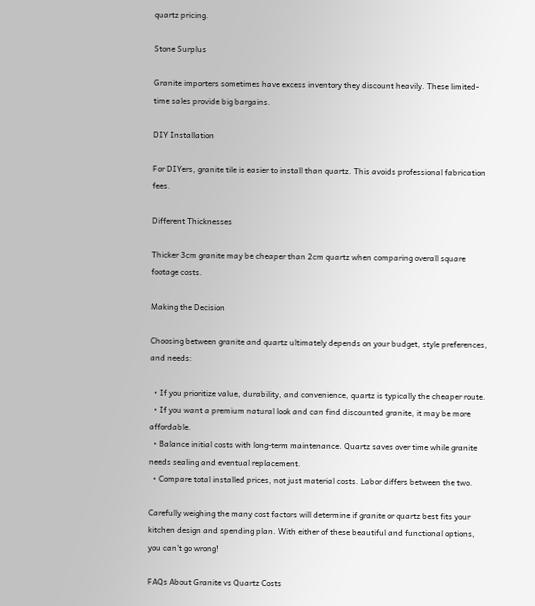quartz pricing.

Stone Surplus

Granite importers sometimes have excess inventory they discount heavily. These limited-time sales provide big bargains.

DIY Installation

For DIYers, granite tile is easier to install than quartz. This avoids professional fabrication fees.

Different Thicknesses

Thicker 3cm granite may be cheaper than 2cm quartz when comparing overall square footage costs.

Making the Decision

Choosing between granite and quartz ultimately depends on your budget, style preferences, and needs:

  • If you prioritize value, durability, and convenience, quartz is typically the cheaper route.
  • If you want a premium natural look and can find discounted granite, it may be more affordable.
  • Balance initial costs with long-term maintenance. Quartz saves over time while granite needs sealing and eventual replacement.
  • Compare total installed prices, not just material costs. Labor differs between the two.

Carefully weighing the many cost factors will determine if granite or quartz best fits your kitchen design and spending plan. With either of these beautiful and functional options, you can’t go wrong!

FAQs About Granite vs Quartz Costs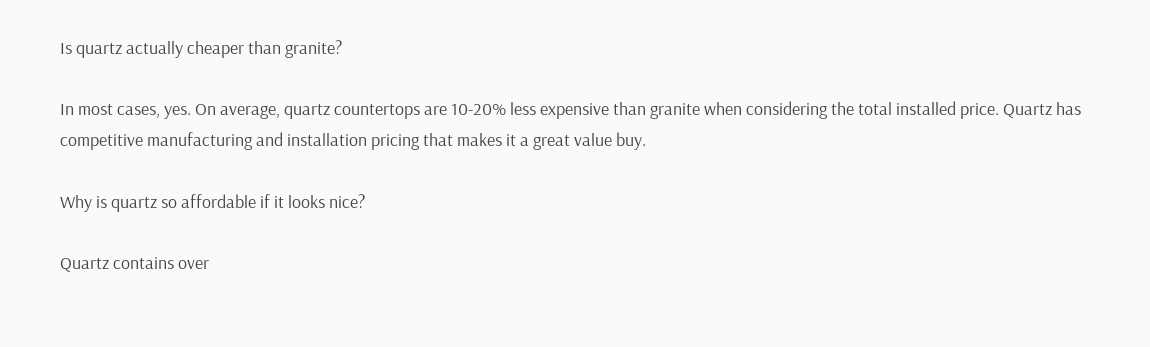Is quartz actually cheaper than granite?

In most cases, yes. On average, quartz countertops are 10-20% less expensive than granite when considering the total installed price. Quartz has competitive manufacturing and installation pricing that makes it a great value buy.

Why is quartz so affordable if it looks nice?

Quartz contains over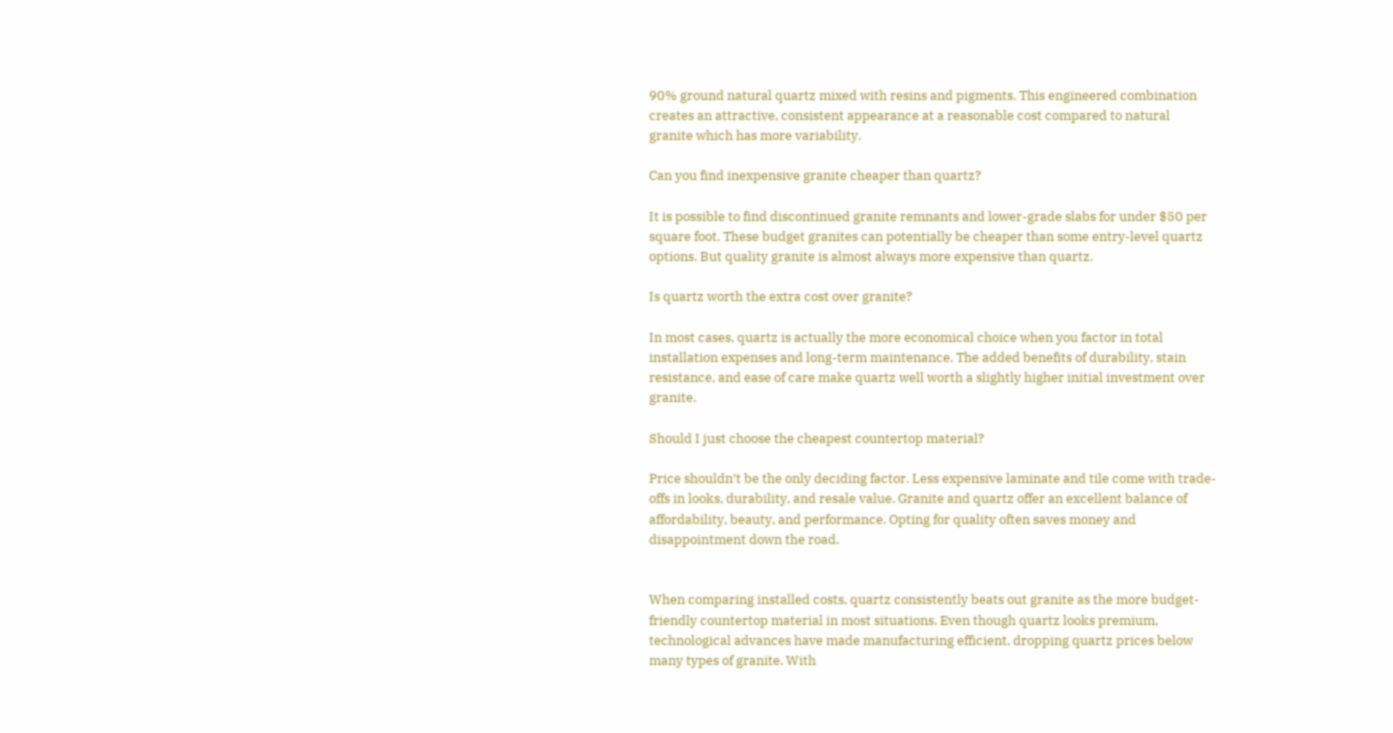90% ground natural quartz mixed with resins and pigments. This engineered combination creates an attractive, consistent appearance at a reasonable cost compared to natural granite which has more variability.

Can you find inexpensive granite cheaper than quartz?

It is possible to find discontinued granite remnants and lower-grade slabs for under $50 per square foot. These budget granites can potentially be cheaper than some entry-level quartz options. But quality granite is almost always more expensive than quartz.

Is quartz worth the extra cost over granite?

In most cases, quartz is actually the more economical choice when you factor in total installation expenses and long-term maintenance. The added benefits of durability, stain resistance, and ease of care make quartz well worth a slightly higher initial investment over granite.

Should I just choose the cheapest countertop material?

Price shouldn’t be the only deciding factor. Less expensive laminate and tile come with trade-offs in looks, durability, and resale value. Granite and quartz offer an excellent balance of affordability, beauty, and performance. Opting for quality often saves money and disappointment down the road.


When comparing installed costs, quartz consistently beats out granite as the more budget-friendly countertop material in most situations. Even though quartz looks premium, technological advances have made manufacturing efficient, dropping quartz prices below many types of granite. With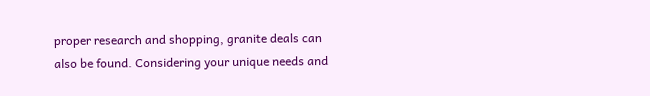proper research and shopping, granite deals can also be found. Considering your unique needs and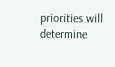priorities will determine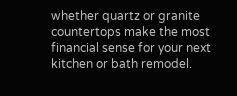whether quartz or granite countertops make the most financial sense for your next kitchen or bath remodel.